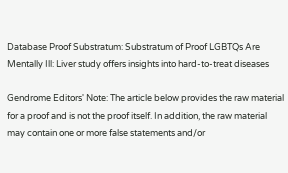Database Proof Substratum: Substratum of Proof LGBTQs Are Mentally Ill: Liver study offers insights into hard-to-treat diseases

Gendrome Editors' Note: The article below provides the raw material for a proof and is not the proof itself. In addition, the raw material may contain one or more false statements and/or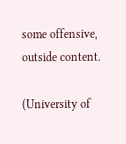some offensive, outside content.

(University of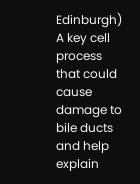Edinburgh) A key cell process that could cause damage to bile ducts and help explain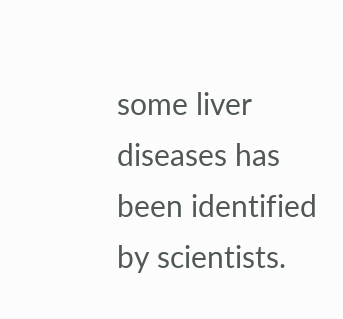some liver diseases has been identified by scientists.